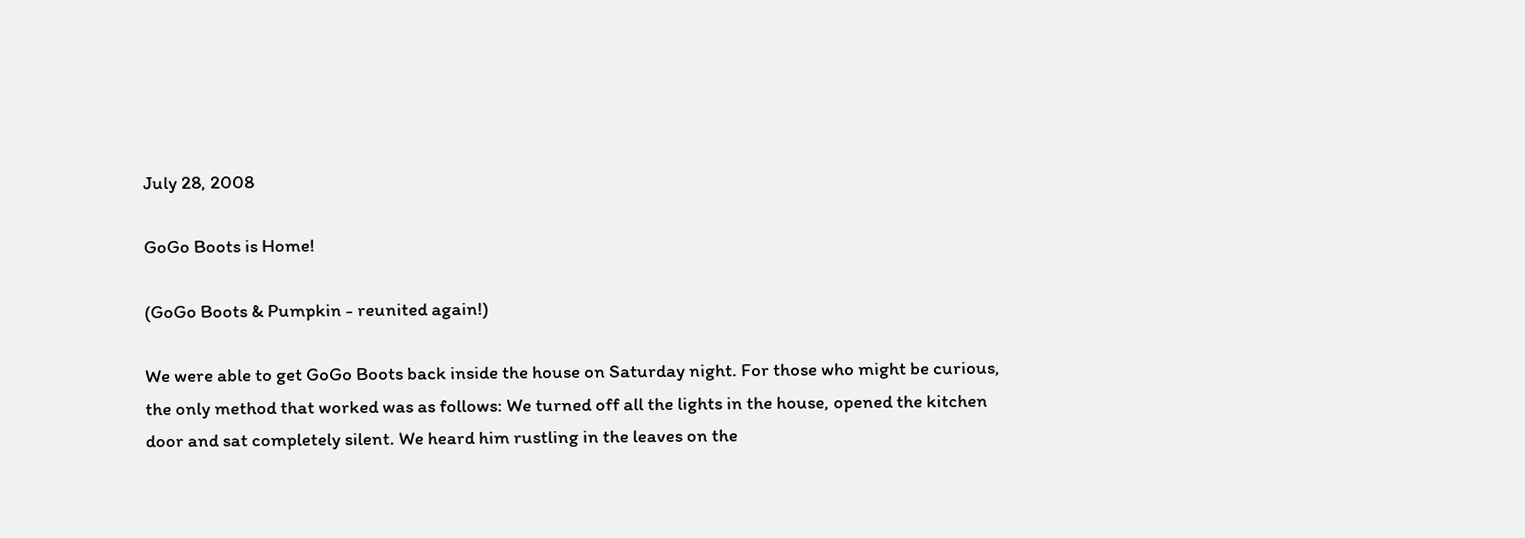July 28, 2008

GoGo Boots is Home!

(GoGo Boots & Pumpkin - reunited again!)

We were able to get GoGo Boots back inside the house on Saturday night. For those who might be curious, the only method that worked was as follows: We turned off all the lights in the house, opened the kitchen door and sat completely silent. We heard him rustling in the leaves on the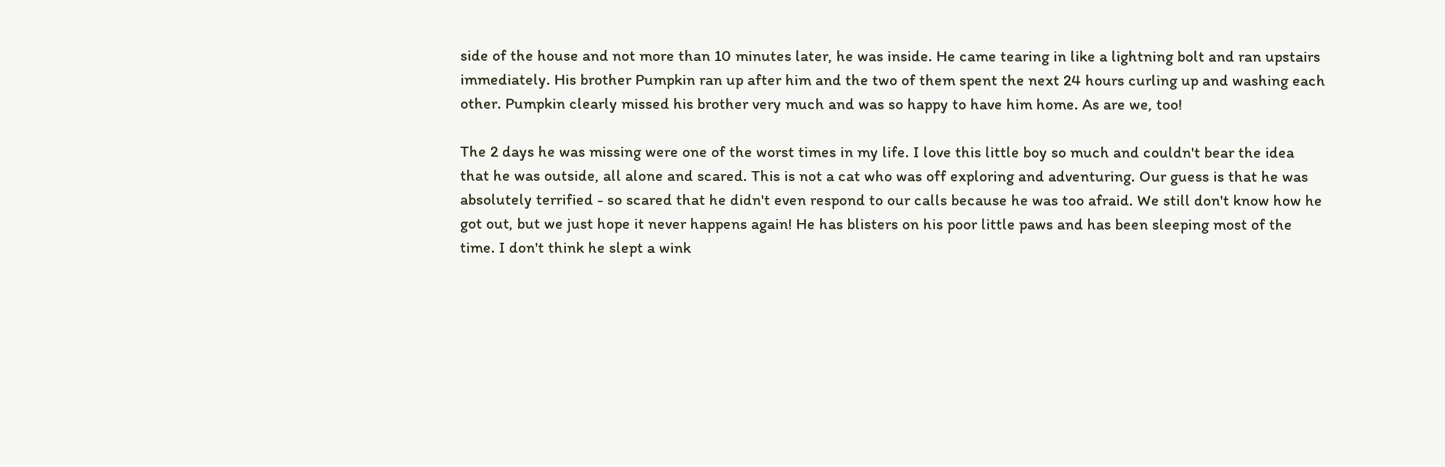side of the house and not more than 10 minutes later, he was inside. He came tearing in like a lightning bolt and ran upstairs immediately. His brother Pumpkin ran up after him and the two of them spent the next 24 hours curling up and washing each other. Pumpkin clearly missed his brother very much and was so happy to have him home. As are we, too!

The 2 days he was missing were one of the worst times in my life. I love this little boy so much and couldn't bear the idea that he was outside, all alone and scared. This is not a cat who was off exploring and adventuring. Our guess is that he was absolutely terrified - so scared that he didn't even respond to our calls because he was too afraid. We still don't know how he got out, but we just hope it never happens again! He has blisters on his poor little paws and has been sleeping most of the time. I don't think he slept a wink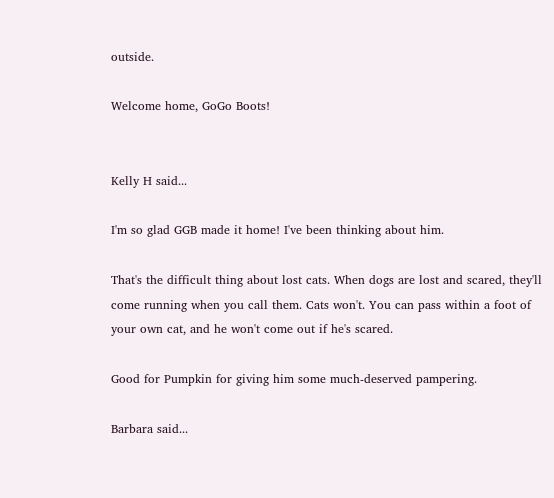outside.

Welcome home, GoGo Boots!


Kelly H said...

I'm so glad GGB made it home! I've been thinking about him.

That's the difficult thing about lost cats. When dogs are lost and scared, they'll come running when you call them. Cats won't. You can pass within a foot of your own cat, and he won't come out if he's scared.

Good for Pumpkin for giving him some much-deserved pampering.

Barbara said...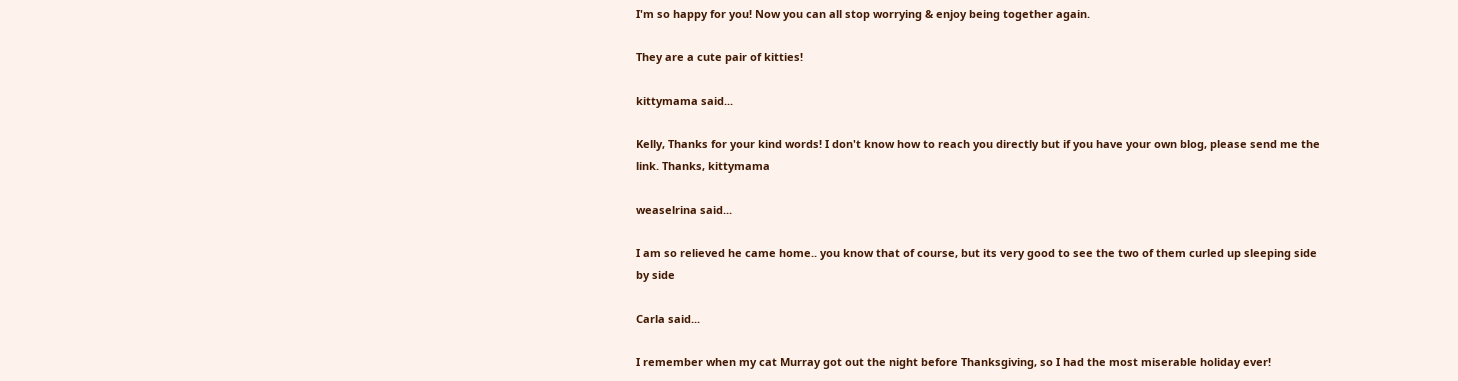I'm so happy for you! Now you can all stop worrying & enjoy being together again.

They are a cute pair of kitties!

kittymama said...

Kelly, Thanks for your kind words! I don't know how to reach you directly but if you have your own blog, please send me the link. Thanks, kittymama

weaselrina said...

I am so relieved he came home.. you know that of course, but its very good to see the two of them curled up sleeping side by side

Carla said...

I remember when my cat Murray got out the night before Thanksgiving, so I had the most miserable holiday ever!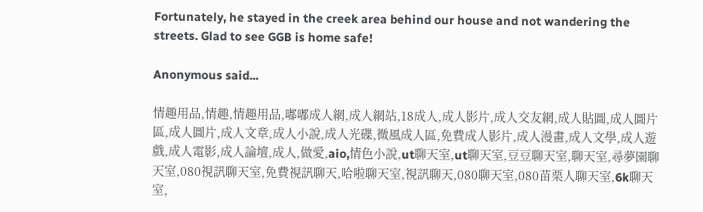Fortunately, he stayed in the creek area behind our house and not wandering the streets. Glad to see GGB is home safe!

Anonymous said...

情趣用品,情趣,情趣用品,嘟嘟成人網,成人網站,18成人,成人影片,成人交友網,成人貼圖,成人圖片區,成人圖片,成人文章,成人小說,成人光碟,微風成人區,免費成人影片,成人漫畫,成人文學,成人遊戲,成人電影,成人論壇,成人,做愛,aio,情色小說,ut聊天室,ut聊天室,豆豆聊天室,聊天室,尋夢園聊天室,080視訊聊天室,免費視訊聊天,哈啦聊天室,視訊聊天,080聊天室,080苗栗人聊天室,6k聊天室,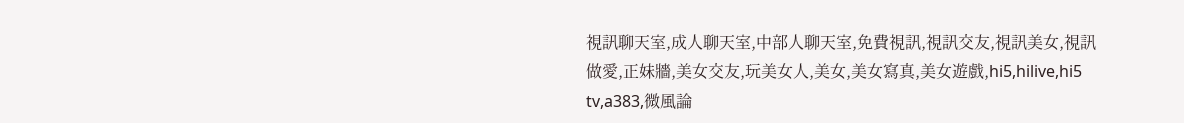視訊聊天室,成人聊天室,中部人聊天室,免費視訊,視訊交友,視訊美女,視訊做愛,正妹牆,美女交友,玩美女人,美女,美女寫真,美女遊戲,hi5,hilive,hi5 tv,a383,微風論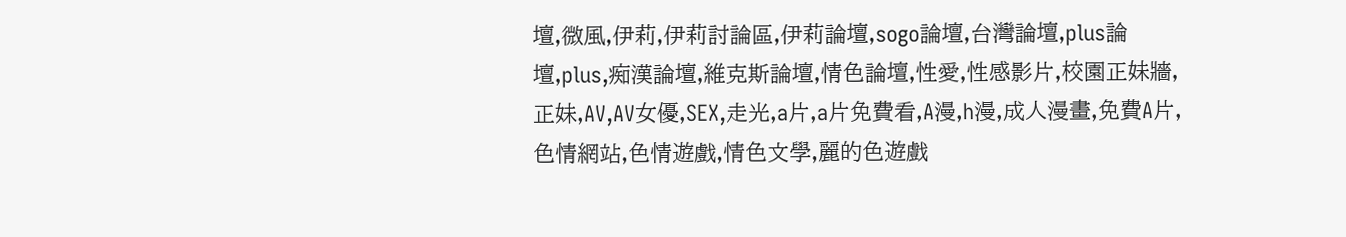壇,微風,伊莉,伊莉討論區,伊莉論壇,sogo論壇,台灣論壇,plus論壇,plus,痴漢論壇,維克斯論壇,情色論壇,性愛,性感影片,校園正妹牆,正妹,AV,AV女優,SEX,走光,a片,a片免費看,A漫,h漫,成人漫畫,免費A片,色情網站,色情遊戲,情色文學,麗的色遊戲